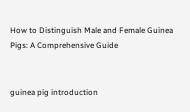How to Distinguish Male and Female Guinea Pigs: A Comprehensive Guide


guinea pig introduction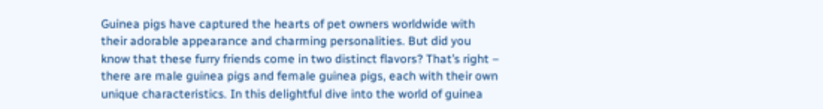Guinea pigs have captured the hearts of pet owners worldwide with their adorable appearance and charming personalities. But did you know that these furry friends come in two distinct flavors? That’s right – there are male guinea pigs and female guinea pigs, each with their own unique characteristics. In this delightful dive into the world of guinea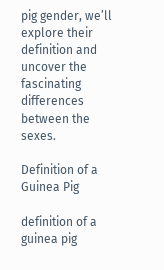pig gender, we’ll explore their definition and uncover the fascinating differences between the sexes.

Definition of a Guinea Pig

definition of a guinea pig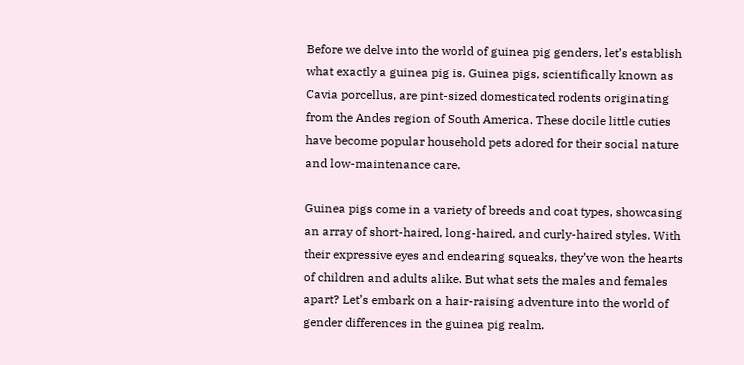Before we delve into the world of guinea pig genders, let’s establish what exactly a guinea pig is. Guinea pigs, scientifically known as Cavia porcellus, are pint-sized domesticated rodents originating from the Andes region of South America. These docile little cuties have become popular household pets adored for their social nature and low-maintenance care.

Guinea pigs come in a variety of breeds and coat types, showcasing an array of short-haired, long-haired, and curly-haired styles. With their expressive eyes and endearing squeaks, they’ve won the hearts of children and adults alike. But what sets the males and females apart? Let’s embark on a hair-raising adventure into the world of gender differences in the guinea pig realm.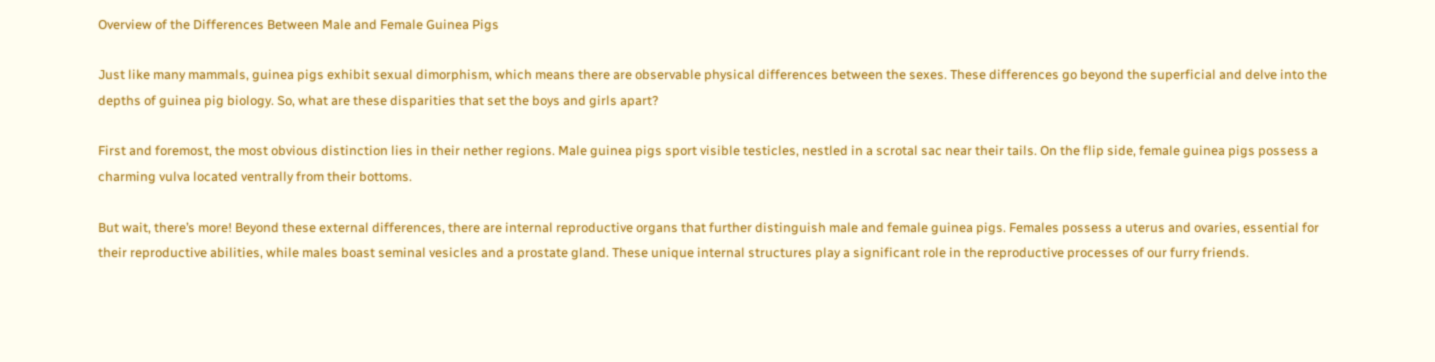Overview of the Differences Between Male and Female Guinea Pigs

Just like many mammals, guinea pigs exhibit sexual dimorphism, which means there are observable physical differences between the sexes. These differences go beyond the superficial and delve into the depths of guinea pig biology. So, what are these disparities that set the boys and girls apart?

First and foremost, the most obvious distinction lies in their nether regions. Male guinea pigs sport visible testicles, nestled in a scrotal sac near their tails. On the flip side, female guinea pigs possess a charming vulva located ventrally from their bottoms.

But wait, there’s more! Beyond these external differences, there are internal reproductive organs that further distinguish male and female guinea pigs. Females possess a uterus and ovaries, essential for their reproductive abilities, while males boast seminal vesicles and a prostate gland. These unique internal structures play a significant role in the reproductive processes of our furry friends.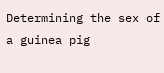Determining the sex of a guinea pig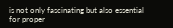is not only fascinating but also essential for proper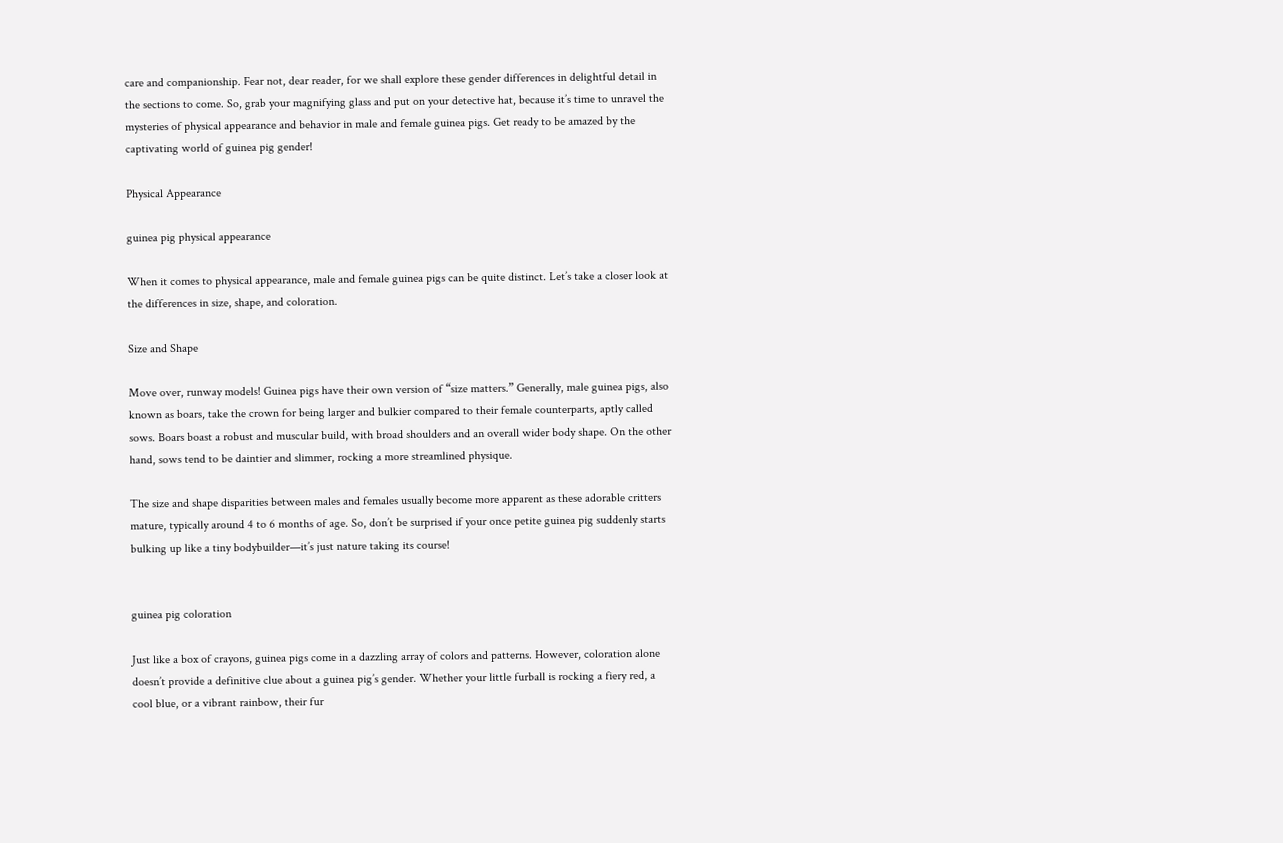care and companionship. Fear not, dear reader, for we shall explore these gender differences in delightful detail in the sections to come. So, grab your magnifying glass and put on your detective hat, because it’s time to unravel the mysteries of physical appearance and behavior in male and female guinea pigs. Get ready to be amazed by the captivating world of guinea pig gender!

Physical Appearance

guinea pig physical appearance

When it comes to physical appearance, male and female guinea pigs can be quite distinct. Let’s take a closer look at the differences in size, shape, and coloration.

Size and Shape

Move over, runway models! Guinea pigs have their own version of “size matters.” Generally, male guinea pigs, also known as boars, take the crown for being larger and bulkier compared to their female counterparts, aptly called sows. Boars boast a robust and muscular build, with broad shoulders and an overall wider body shape. On the other hand, sows tend to be daintier and slimmer, rocking a more streamlined physique.

The size and shape disparities between males and females usually become more apparent as these adorable critters mature, typically around 4 to 6 months of age. So, don’t be surprised if your once petite guinea pig suddenly starts bulking up like a tiny bodybuilder—it’s just nature taking its course!


guinea pig coloration

Just like a box of crayons, guinea pigs come in a dazzling array of colors and patterns. However, coloration alone doesn’t provide a definitive clue about a guinea pig’s gender. Whether your little furball is rocking a fiery red, a cool blue, or a vibrant rainbow, their fur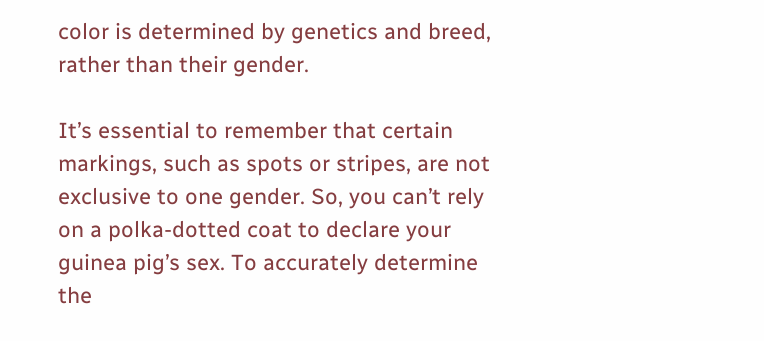color is determined by genetics and breed, rather than their gender.

It’s essential to remember that certain markings, such as spots or stripes, are not exclusive to one gender. So, you can’t rely on a polka-dotted coat to declare your guinea pig’s sex. To accurately determine the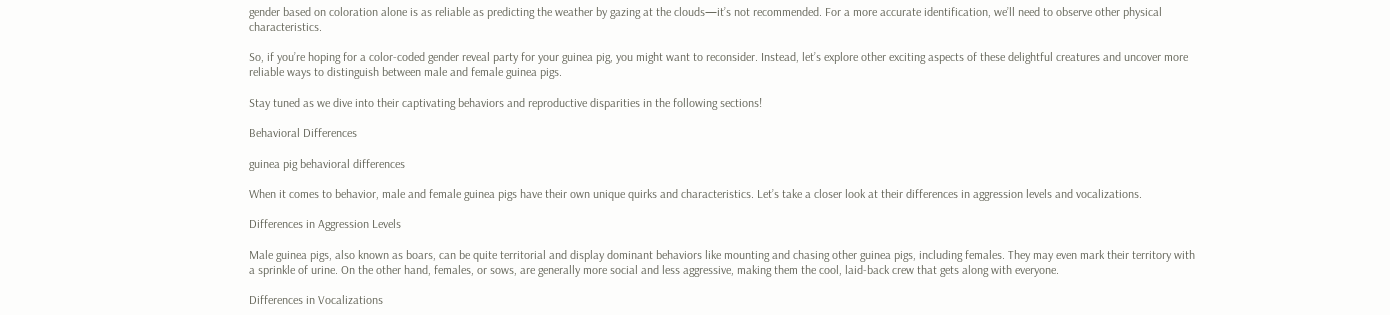gender based on coloration alone is as reliable as predicting the weather by gazing at the clouds—it’s not recommended. For a more accurate identification, we’ll need to observe other physical characteristics.

So, if you’re hoping for a color-coded gender reveal party for your guinea pig, you might want to reconsider. Instead, let’s explore other exciting aspects of these delightful creatures and uncover more reliable ways to distinguish between male and female guinea pigs.

Stay tuned as we dive into their captivating behaviors and reproductive disparities in the following sections!

Behavioral Differences

guinea pig behavioral differences

When it comes to behavior, male and female guinea pigs have their own unique quirks and characteristics. Let’s take a closer look at their differences in aggression levels and vocalizations.

Differences in Aggression Levels

Male guinea pigs, also known as boars, can be quite territorial and display dominant behaviors like mounting and chasing other guinea pigs, including females. They may even mark their territory with a sprinkle of urine. On the other hand, females, or sows, are generally more social and less aggressive, making them the cool, laid-back crew that gets along with everyone.

Differences in Vocalizations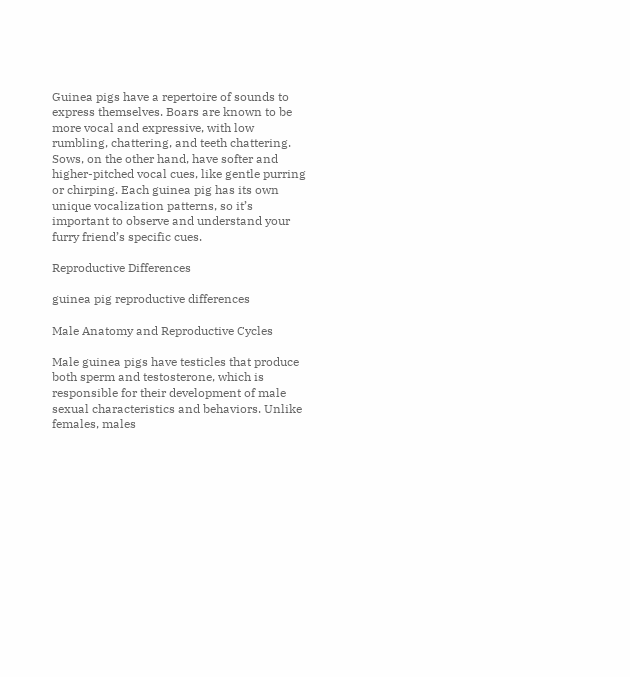Guinea pigs have a repertoire of sounds to express themselves. Boars are known to be more vocal and expressive, with low rumbling, chattering, and teeth chattering. Sows, on the other hand, have softer and higher-pitched vocal cues, like gentle purring or chirping. Each guinea pig has its own unique vocalization patterns, so it’s important to observe and understand your furry friend’s specific cues.

Reproductive Differences

guinea pig reproductive differences

Male Anatomy and Reproductive Cycles

Male guinea pigs have testicles that produce both sperm and testosterone, which is responsible for their development of male sexual characteristics and behaviors. Unlike females, males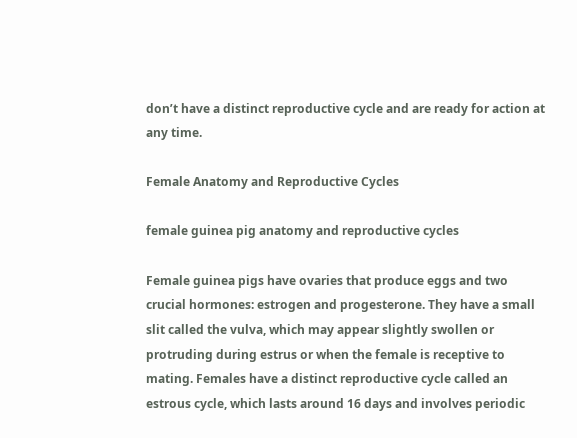don’t have a distinct reproductive cycle and are ready for action at any time.

Female Anatomy and Reproductive Cycles

female guinea pig anatomy and reproductive cycles

Female guinea pigs have ovaries that produce eggs and two crucial hormones: estrogen and progesterone. They have a small slit called the vulva, which may appear slightly swollen or protruding during estrus or when the female is receptive to mating. Females have a distinct reproductive cycle called an estrous cycle, which lasts around 16 days and involves periodic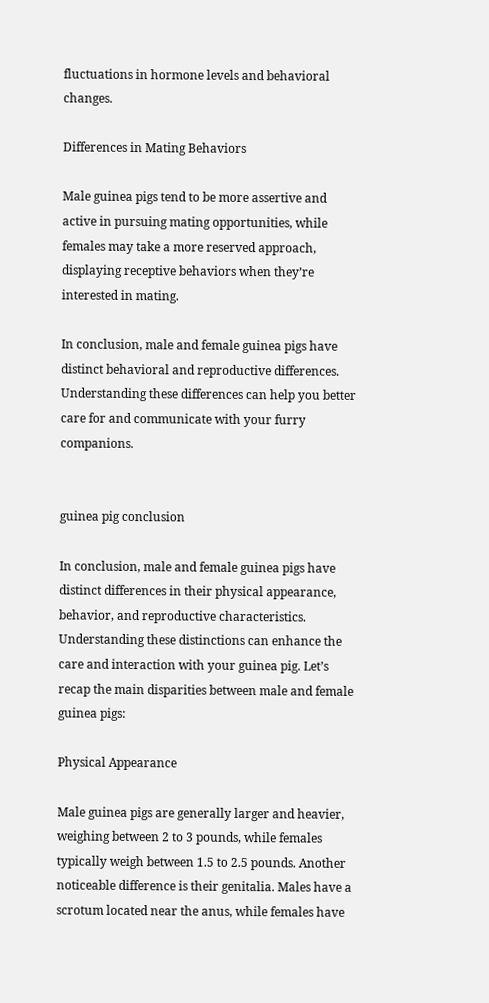fluctuations in hormone levels and behavioral changes.

Differences in Mating Behaviors

Male guinea pigs tend to be more assertive and active in pursuing mating opportunities, while females may take a more reserved approach, displaying receptive behaviors when they’re interested in mating.

In conclusion, male and female guinea pigs have distinct behavioral and reproductive differences. Understanding these differences can help you better care for and communicate with your furry companions.


guinea pig conclusion

In conclusion, male and female guinea pigs have distinct differences in their physical appearance, behavior, and reproductive characteristics. Understanding these distinctions can enhance the care and interaction with your guinea pig. Let’s recap the main disparities between male and female guinea pigs:

Physical Appearance

Male guinea pigs are generally larger and heavier, weighing between 2 to 3 pounds, while females typically weigh between 1.5 to 2.5 pounds. Another noticeable difference is their genitalia. Males have a scrotum located near the anus, while females have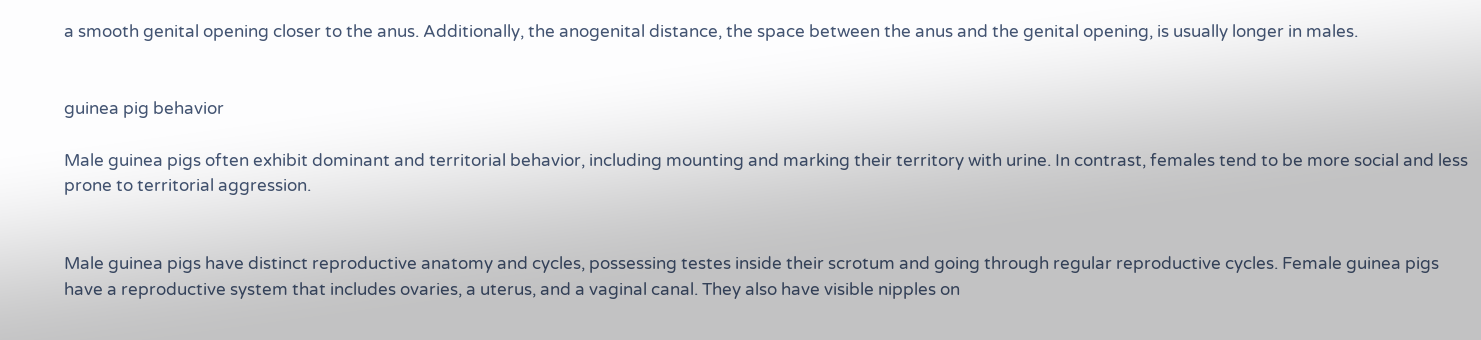a smooth genital opening closer to the anus. Additionally, the anogenital distance, the space between the anus and the genital opening, is usually longer in males.


guinea pig behavior

Male guinea pigs often exhibit dominant and territorial behavior, including mounting and marking their territory with urine. In contrast, females tend to be more social and less prone to territorial aggression.


Male guinea pigs have distinct reproductive anatomy and cycles, possessing testes inside their scrotum and going through regular reproductive cycles. Female guinea pigs have a reproductive system that includes ovaries, a uterus, and a vaginal canal. They also have visible nipples on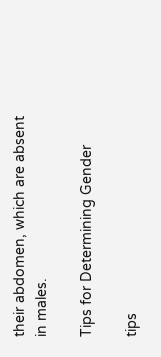their abdomen, which are absent in males.

Tips for Determining Gender

tips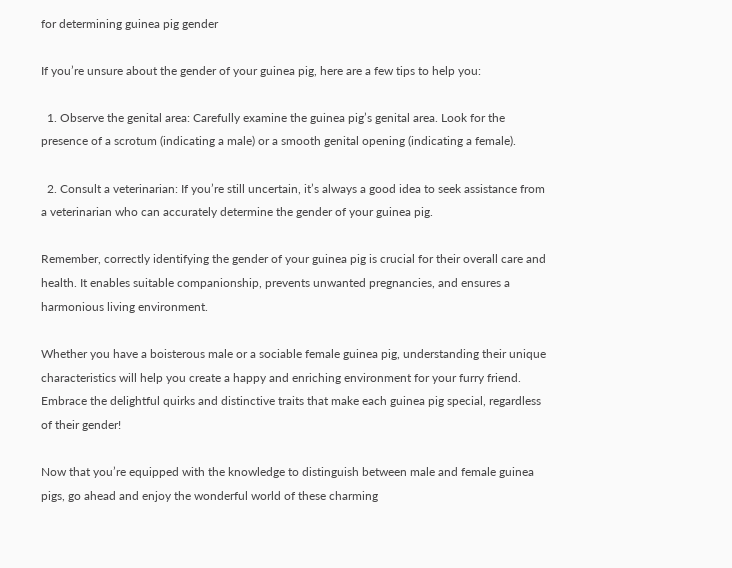for determining guinea pig gender

If you’re unsure about the gender of your guinea pig, here are a few tips to help you:

  1. Observe the genital area: Carefully examine the guinea pig’s genital area. Look for the presence of a scrotum (indicating a male) or a smooth genital opening (indicating a female).

  2. Consult a veterinarian: If you’re still uncertain, it’s always a good idea to seek assistance from a veterinarian who can accurately determine the gender of your guinea pig.

Remember, correctly identifying the gender of your guinea pig is crucial for their overall care and health. It enables suitable companionship, prevents unwanted pregnancies, and ensures a harmonious living environment.

Whether you have a boisterous male or a sociable female guinea pig, understanding their unique characteristics will help you create a happy and enriching environment for your furry friend. Embrace the delightful quirks and distinctive traits that make each guinea pig special, regardless of their gender!

Now that you’re equipped with the knowledge to distinguish between male and female guinea pigs, go ahead and enjoy the wonderful world of these charming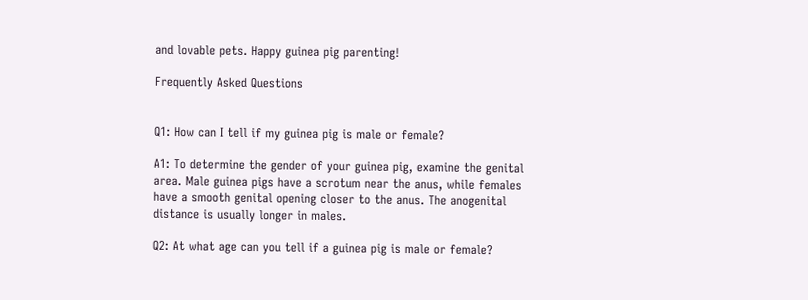and lovable pets. Happy guinea pig parenting!

Frequently Asked Questions


Q1: How can I tell if my guinea pig is male or female?

A1: To determine the gender of your guinea pig, examine the genital area. Male guinea pigs have a scrotum near the anus, while females have a smooth genital opening closer to the anus. The anogenital distance is usually longer in males.

Q2: At what age can you tell if a guinea pig is male or female?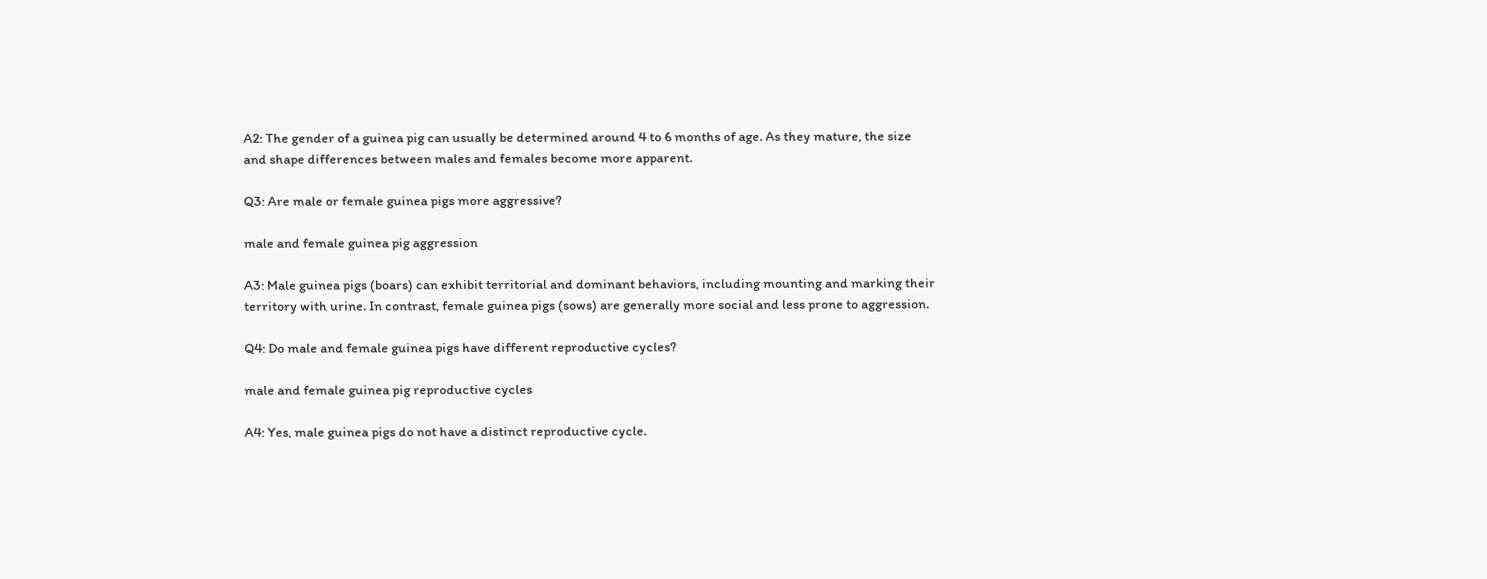A2: The gender of a guinea pig can usually be determined around 4 to 6 months of age. As they mature, the size and shape differences between males and females become more apparent.

Q3: Are male or female guinea pigs more aggressive?

male and female guinea pig aggression

A3: Male guinea pigs (boars) can exhibit territorial and dominant behaviors, including mounting and marking their territory with urine. In contrast, female guinea pigs (sows) are generally more social and less prone to aggression.

Q4: Do male and female guinea pigs have different reproductive cycles?

male and female guinea pig reproductive cycles

A4: Yes, male guinea pigs do not have a distinct reproductive cycle.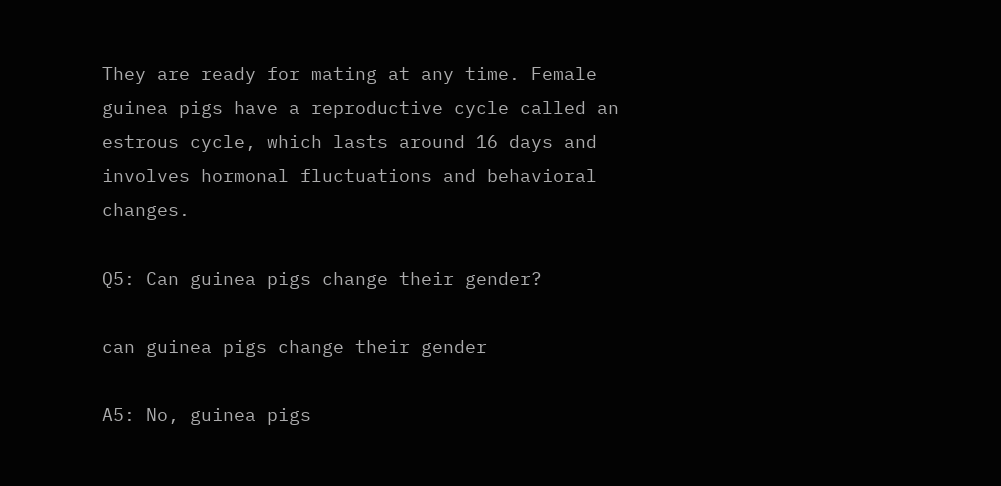They are ready for mating at any time. Female guinea pigs have a reproductive cycle called an estrous cycle, which lasts around 16 days and involves hormonal fluctuations and behavioral changes.

Q5: Can guinea pigs change their gender?

can guinea pigs change their gender

A5: No, guinea pigs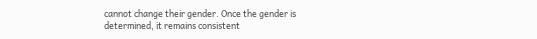cannot change their gender. Once the gender is determined, it remains consistent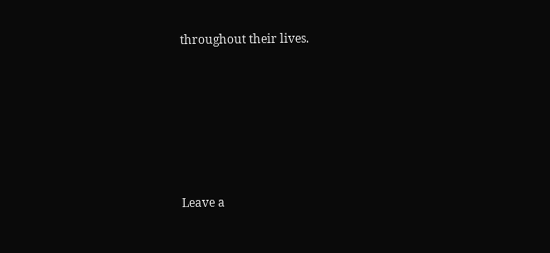throughout their lives.






Leave a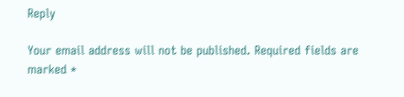Reply

Your email address will not be published. Required fields are marked *